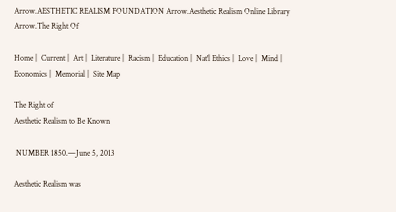Arrow.AESTHETIC REALISM FOUNDATION Arrow.Aesthetic Realism Online Library Arrow.The Right Of

Home |  Current |  Art |  Literature |  Racism |  Education |  Nat'l Ethics |  Love |  Mind |  Economics |  Memorial |  Site Map

The Right of
Aesthetic Realism to Be Known

 NUMBER 1850.—June 5, 2013

Aesthetic Realism was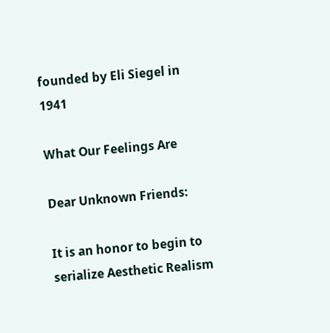founded by Eli Siegel in 1941

What Our Feelings Are

Dear Unknown Friends:

It is an honor to begin to serialize Aesthetic Realism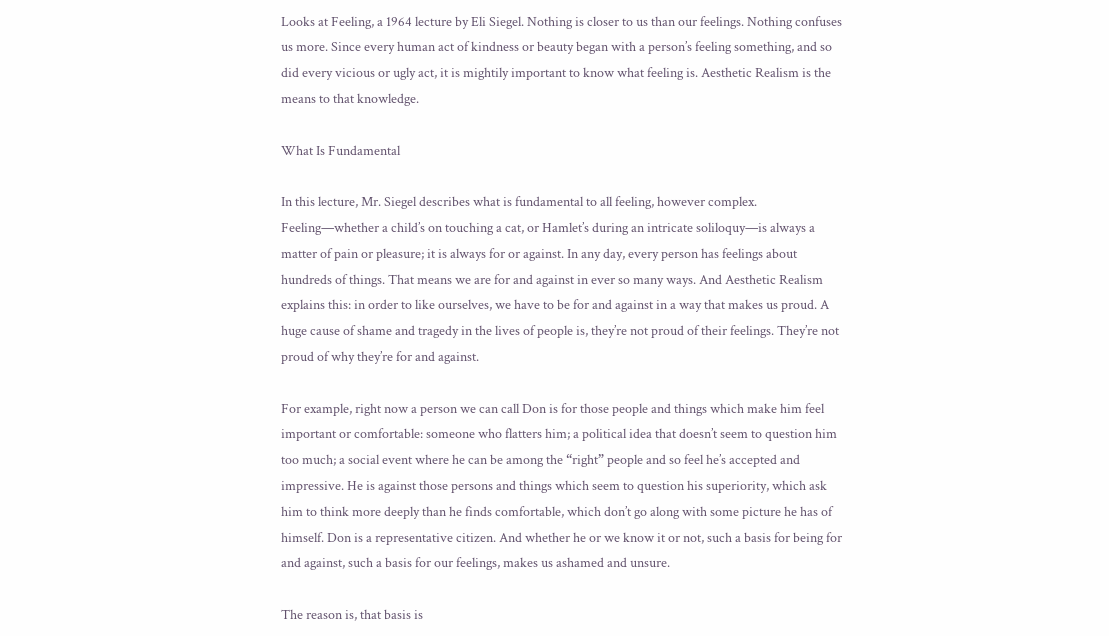Looks at Feeling, a 1964 lecture by Eli Siegel. Nothing is closer to us than our feelings. Nothing confuses us more. Since every human act of kindness or beauty began with a person’s feeling something, and so did every vicious or ugly act, it is mightily important to know what feeling is. Aesthetic Realism is the means to that knowledge.

What Is Fundamental

In this lecture, Mr. Siegel describes what is fundamental to all feeling, however complex. Feeling—whether a child’s on touching a cat, or Hamlet’s during an intricate soliloquy—is always a matter of pain or pleasure; it is always for or against. In any day, every person has feelings about hundreds of things. That means we are for and against in ever so many ways. And Aesthetic Realism explains this: in order to like ourselves, we have to be for and against in a way that makes us proud. A huge cause of shame and tragedy in the lives of people is, they’re not proud of their feelings. They’re not proud of why they’re for and against.

For example, right now a person we can call Don is for those people and things which make him feel important or comfortable: someone who flatters him; a political idea that doesn’t seem to question him too much; a social event where he can be among the “right” people and so feel he’s accepted and impressive. He is against those persons and things which seem to question his superiority, which ask him to think more deeply than he finds comfortable, which don’t go along with some picture he has of himself. Don is a representative citizen. And whether he or we know it or not, such a basis for being for and against, such a basis for our feelings, makes us ashamed and unsure.

The reason is, that basis is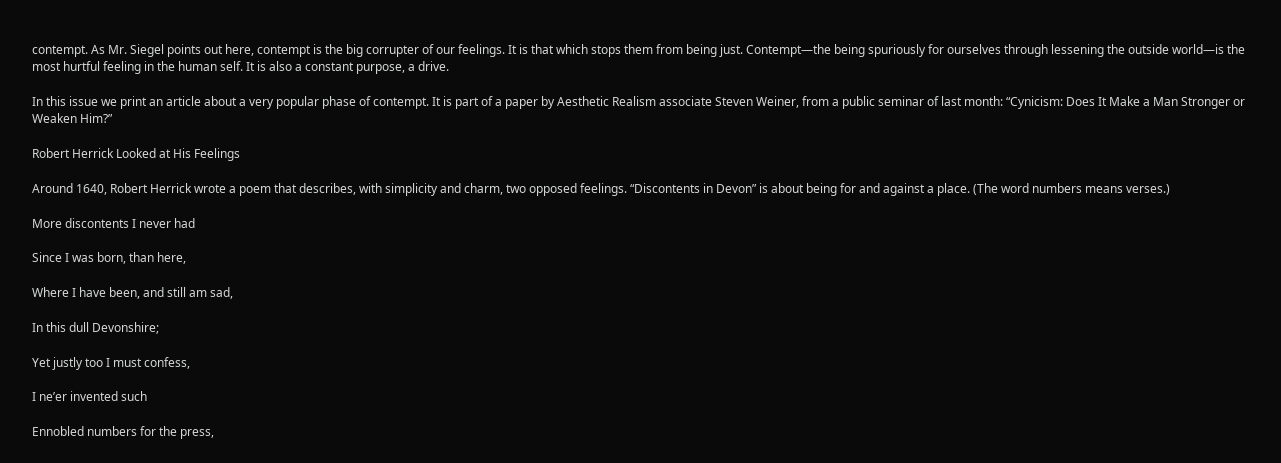contempt. As Mr. Siegel points out here, contempt is the big corrupter of our feelings. It is that which stops them from being just. Contempt—the being spuriously for ourselves through lessening the outside world—is the most hurtful feeling in the human self. It is also a constant purpose, a drive.

In this issue we print an article about a very popular phase of contempt. It is part of a paper by Aesthetic Realism associate Steven Weiner, from a public seminar of last month: “Cynicism: Does It Make a Man Stronger or Weaken Him?”

Robert Herrick Looked at His Feelings

Around 1640, Robert Herrick wrote a poem that describes, with simplicity and charm, two opposed feelings. “Discontents in Devon” is about being for and against a place. (The word numbers means verses.)

More discontents I never had

Since I was born, than here,

Where I have been, and still am sad,

In this dull Devonshire;

Yet justly too I must confess,

I ne’er invented such

Ennobled numbers for the press,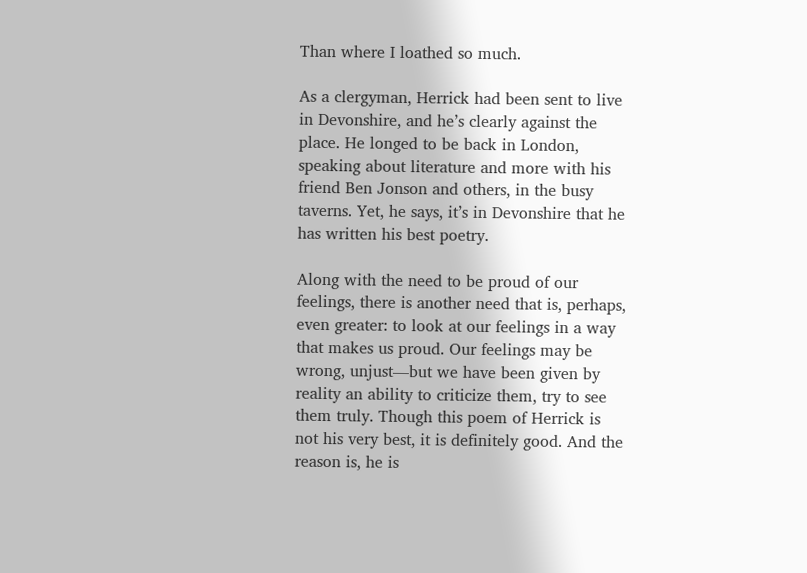Than where I loathed so much.

As a clergyman, Herrick had been sent to live in Devonshire, and he’s clearly against the place. He longed to be back in London, speaking about literature and more with his friend Ben Jonson and others, in the busy taverns. Yet, he says, it’s in Devonshire that he has written his best poetry.

Along with the need to be proud of our feelings, there is another need that is, perhaps, even greater: to look at our feelings in a way that makes us proud. Our feelings may be wrong, unjust—but we have been given by reality an ability to criticize them, try to see them truly. Though this poem of Herrick is not his very best, it is definitely good. And the reason is, he is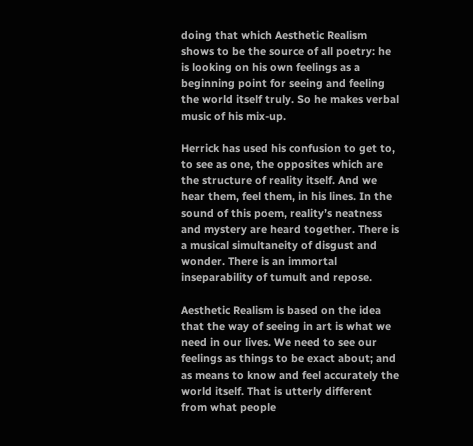doing that which Aesthetic Realism shows to be the source of all poetry: he is looking on his own feelings as a beginning point for seeing and feeling the world itself truly. So he makes verbal music of his mix-up.

Herrick has used his confusion to get to, to see as one, the opposites which are the structure of reality itself. And we hear them, feel them, in his lines. In the sound of this poem, reality’s neatness and mystery are heard together. There is a musical simultaneity of disgust and wonder. There is an immortal inseparability of tumult and repose.

Aesthetic Realism is based on the idea that the way of seeing in art is what we need in our lives. We need to see our feelings as things to be exact about; and as means to know and feel accurately the world itself. That is utterly different from what people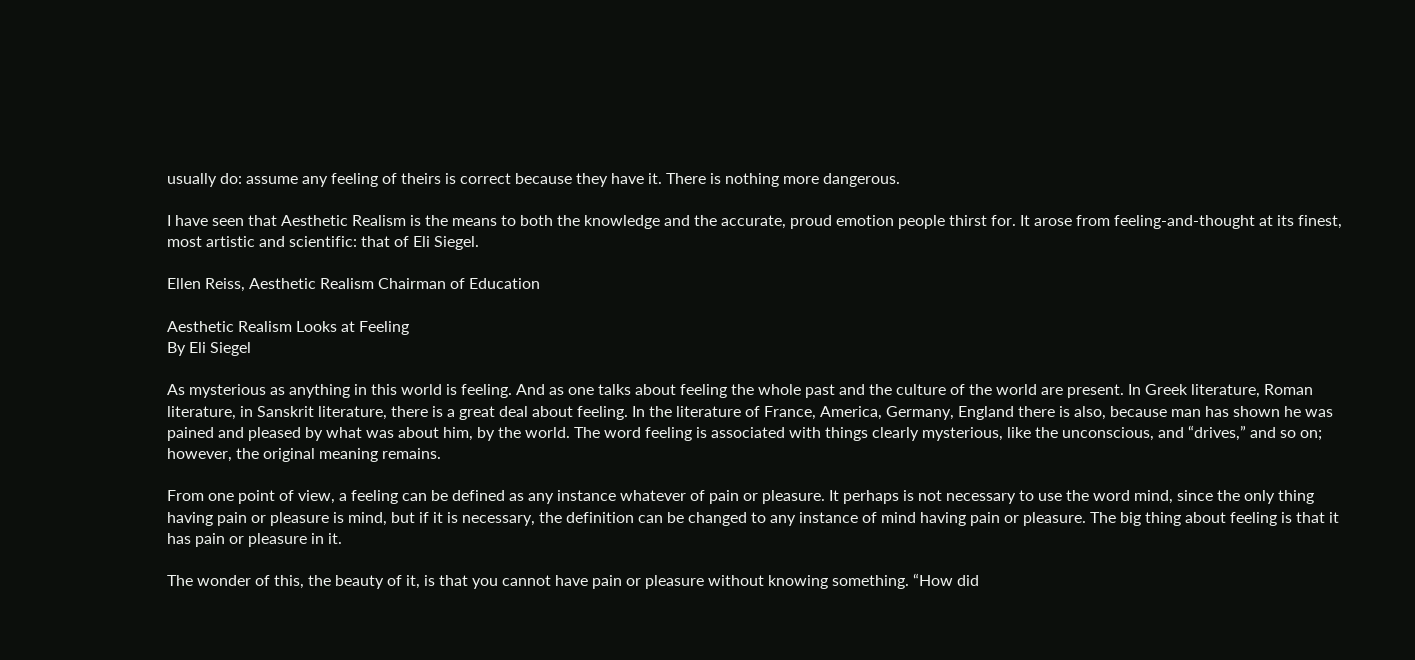usually do: assume any feeling of theirs is correct because they have it. There is nothing more dangerous.

I have seen that Aesthetic Realism is the means to both the knowledge and the accurate, proud emotion people thirst for. It arose from feeling-and-thought at its finest, most artistic and scientific: that of Eli Siegel.

Ellen Reiss, Aesthetic Realism Chairman of Education

Aesthetic Realism Looks at Feeling
By Eli Siegel

As mysterious as anything in this world is feeling. And as one talks about feeling the whole past and the culture of the world are present. In Greek literature, Roman literature, in Sanskrit literature, there is a great deal about feeling. In the literature of France, America, Germany, England there is also, because man has shown he was pained and pleased by what was about him, by the world. The word feeling is associated with things clearly mysterious, like the unconscious, and “drives,” and so on; however, the original meaning remains.

From one point of view, a feeling can be defined as any instance whatever of pain or pleasure. It perhaps is not necessary to use the word mind, since the only thing having pain or pleasure is mind, but if it is necessary, the definition can be changed to any instance of mind having pain or pleasure. The big thing about feeling is that it has pain or pleasure in it.

The wonder of this, the beauty of it, is that you cannot have pain or pleasure without knowing something. “How did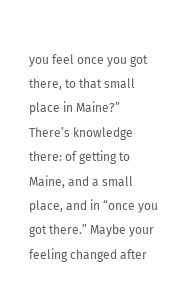you feel once you got there, to that small place in Maine?” There’s knowledge there: of getting to Maine, and a small place, and in “once you got there.” Maybe your feeling changed after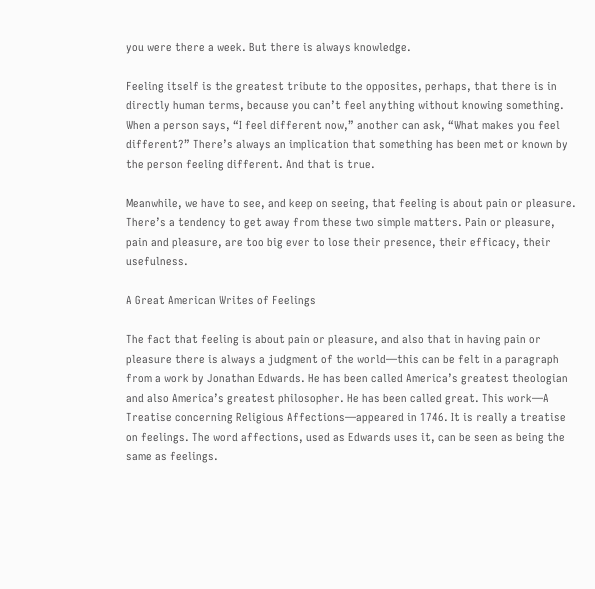you were there a week. But there is always knowledge.

Feeling itself is the greatest tribute to the opposites, perhaps, that there is in directly human terms, because you can’t feel anything without knowing something. When a person says, “I feel different now,” another can ask, “What makes you feel different?” There’s always an implication that something has been met or known by the person feeling different. And that is true.

Meanwhile, we have to see, and keep on seeing, that feeling is about pain or pleasure. There’s a tendency to get away from these two simple matters. Pain or pleasure, pain and pleasure, are too big ever to lose their presence, their efficacy, their usefulness.

A Great American Writes of Feelings

The fact that feeling is about pain or pleasure, and also that in having pain or pleasure there is always a judgment of the world—this can be felt in a paragraph from a work by Jonathan Edwards. He has been called America’s greatest theologian and also America’s greatest philosopher. He has been called great. This work—A Treatise concerning Religious Affections—appeared in 1746. It is really a treatise on feelings. The word affections, used as Edwards uses it, can be seen as being the same as feelings.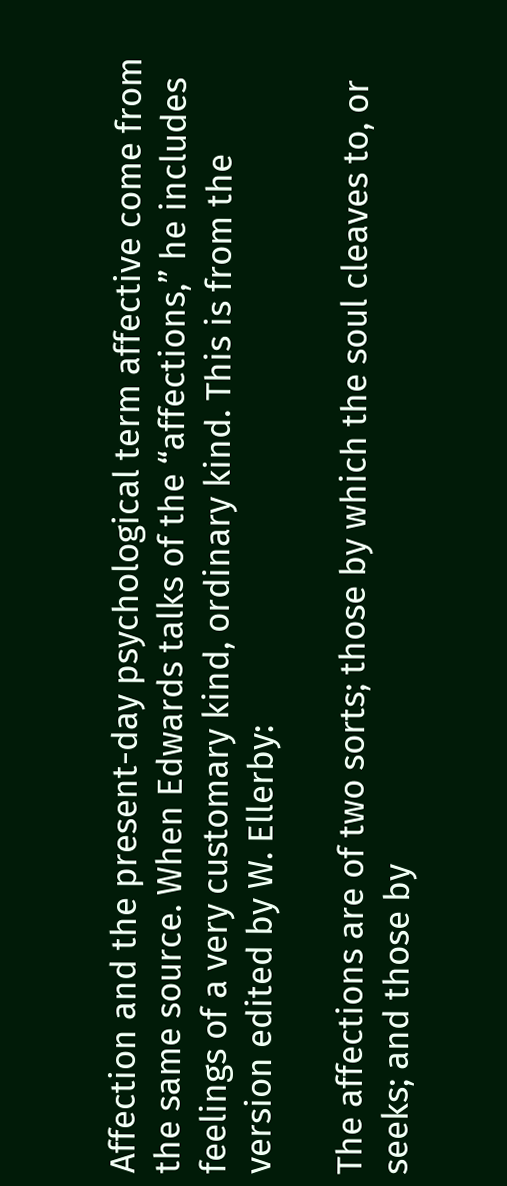Affection and the present-day psychological term affective come from the same source. When Edwards talks of the “affections,” he includes feelings of a very customary kind, ordinary kind. This is from the version edited by W. Ellerby:

The affections are of two sorts; those by which the soul cleaves to, or seeks; and those by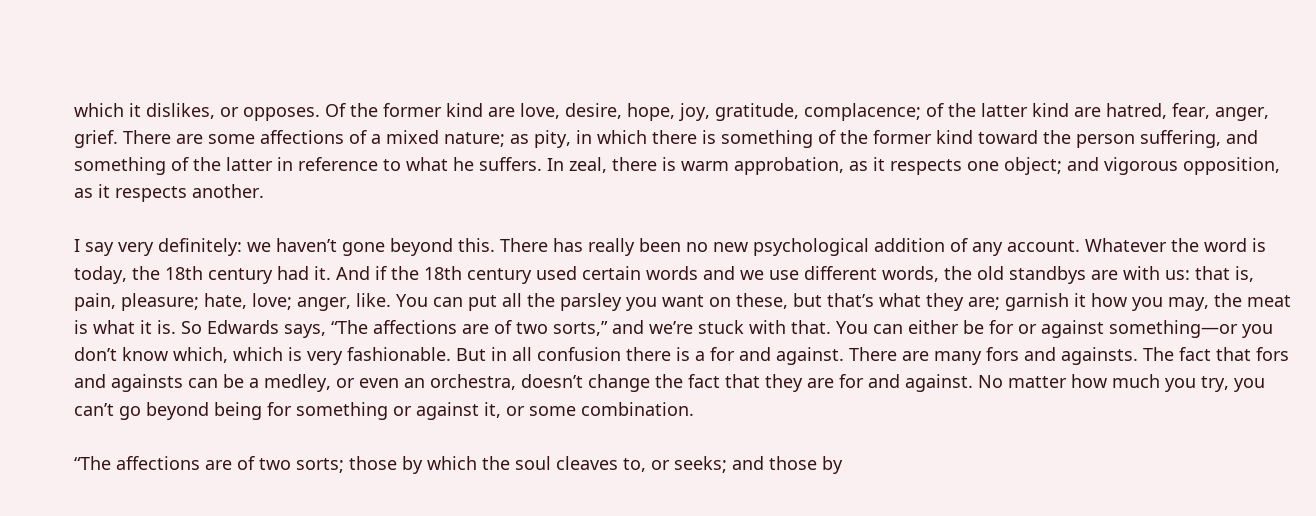which it dislikes, or opposes. Of the former kind are love, desire, hope, joy, gratitude, complacence; of the latter kind are hatred, fear, anger, grief. There are some affections of a mixed nature; as pity, in which there is something of the former kind toward the person suffering, and something of the latter in reference to what he suffers. In zeal, there is warm approbation, as it respects one object; and vigorous opposition, as it respects another.

I say very definitely: we haven’t gone beyond this. There has really been no new psychological addition of any account. Whatever the word is today, the 18th century had it. And if the 18th century used certain words and we use different words, the old standbys are with us: that is, pain, pleasure; hate, love; anger, like. You can put all the parsley you want on these, but that’s what they are; garnish it how you may, the meat is what it is. So Edwards says, “The affections are of two sorts,” and we’re stuck with that. You can either be for or against something—or you don’t know which, which is very fashionable. But in all confusion there is a for and against. There are many fors and againsts. The fact that fors and againsts can be a medley, or even an orchestra, doesn’t change the fact that they are for and against. No matter how much you try, you can’t go beyond being for something or against it, or some combination.

“The affections are of two sorts; those by which the soul cleaves to, or seeks; and those by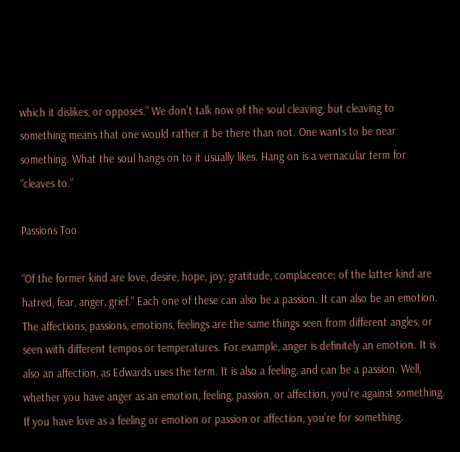which it dislikes, or opposes.” We don’t talk now of the soul cleaving, but cleaving to something means that one would rather it be there than not. One wants to be near something. What the soul hangs on to it usually likes. Hang on is a vernacular term for “cleaves to.”

Passions Too

“Of the former kind are love, desire, hope, joy, gratitude, complacence; of the latter kind are hatred, fear, anger, grief.” Each one of these can also be a passion. It can also be an emotion. The affections, passions, emotions, feelings are the same things seen from different angles, or seen with different tempos or temperatures. For example, anger is definitely an emotion. It is also an affection, as Edwards uses the term. It is also a feeling, and can be a passion. Well, whether you have anger as an emotion, feeling, passion, or affection, you’re against something. If you have love as a feeling or emotion or passion or affection, you’re for something.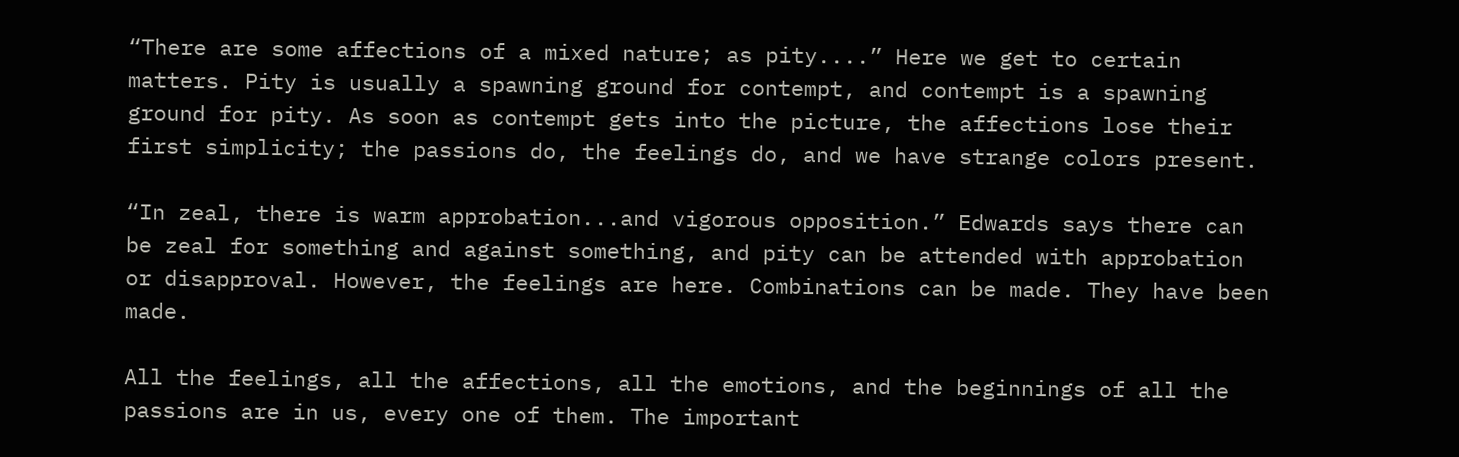“There are some affections of a mixed nature; as pity....” Here we get to certain matters. Pity is usually a spawning ground for contempt, and contempt is a spawning ground for pity. As soon as contempt gets into the picture, the affections lose their first simplicity; the passions do, the feelings do, and we have strange colors present.

“In zeal, there is warm approbation...and vigorous opposition.” Edwards says there can be zeal for something and against something, and pity can be attended with approbation or disapproval. However, the feelings are here. Combinations can be made. They have been made.

All the feelings, all the affections, all the emotions, and the beginnings of all the passions are in us, every one of them. The important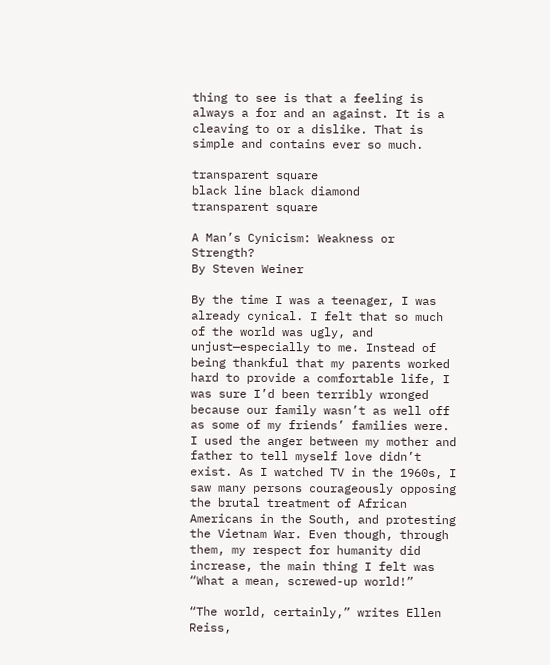thing to see is that a feeling is always a for and an against. It is a cleaving to or a dislike. That is simple and contains ever so much.

transparent square
black line black diamond
transparent square

A Man’s Cynicism: Weakness or Strength?
By Steven Weiner

By the time I was a teenager, I was already cynical. I felt that so much of the world was ugly, and unjust—especially to me. Instead of being thankful that my parents worked hard to provide a comfortable life, I was sure I’d been terribly wronged because our family wasn’t as well off as some of my friends’ families were. I used the anger between my mother and father to tell myself love didn’t exist. As I watched TV in the 1960s, I saw many persons courageously opposing the brutal treatment of African Americans in the South, and protesting the Vietnam War. Even though, through them, my respect for humanity did increase, the main thing I felt was “What a mean, screwed-up world!”

“The world, certainly,” writes Ellen Reiss,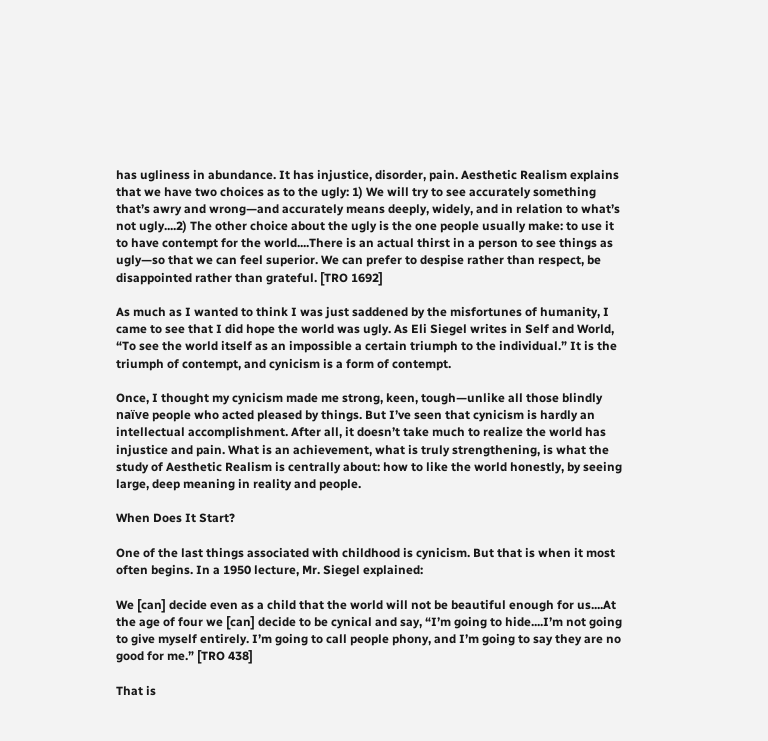has ugliness in abundance. It has injustice, disorder, pain. Aesthetic Realism explains that we have two choices as to the ugly: 1) We will try to see accurately something that’s awry and wrong—and accurately means deeply, widely, and in relation to what’s not ugly....2) The other choice about the ugly is the one people usually make: to use it to have contempt for the world....There is an actual thirst in a person to see things as ugly—so that we can feel superior. We can prefer to despise rather than respect, be disappointed rather than grateful. [TRO 1692]

As much as I wanted to think I was just saddened by the misfortunes of humanity, I came to see that I did hope the world was ugly. As Eli Siegel writes in Self and World, “To see the world itself as an impossible a certain triumph to the individual.” It is the triumph of contempt, and cynicism is a form of contempt.

Once, I thought my cynicism made me strong, keen, tough—unlike all those blindly naïve people who acted pleased by things. But I’ve seen that cynicism is hardly an intellectual accomplishment. After all, it doesn’t take much to realize the world has injustice and pain. What is an achievement, what is truly strengthening, is what the study of Aesthetic Realism is centrally about: how to like the world honestly, by seeing large, deep meaning in reality and people.

When Does It Start?

One of the last things associated with childhood is cynicism. But that is when it most often begins. In a 1950 lecture, Mr. Siegel explained:

We [can] decide even as a child that the world will not be beautiful enough for us....At the age of four we [can] decide to be cynical and say, “I’m going to hide....I’m not going to give myself entirely. I’m going to call people phony, and I’m going to say they are no good for me.” [TRO 438]

That is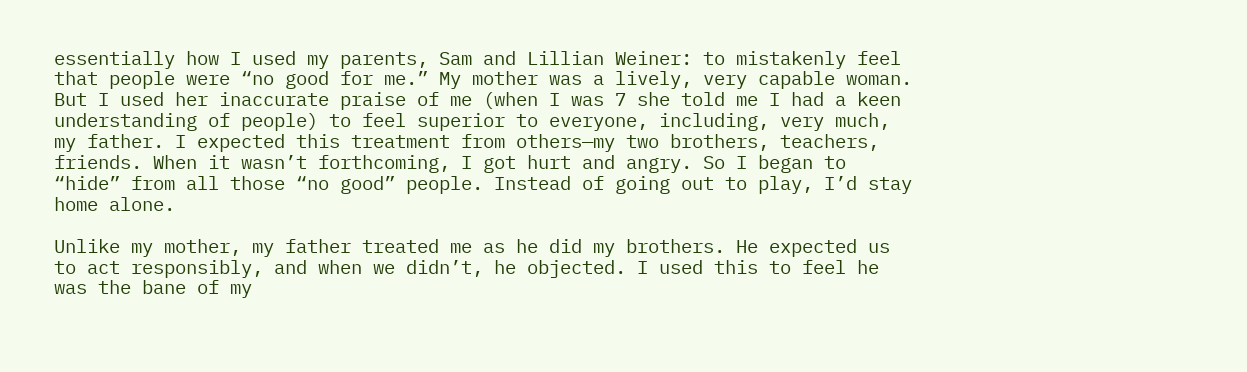essentially how I used my parents, Sam and Lillian Weiner: to mistakenly feel that people were “no good for me.” My mother was a lively, very capable woman. But I used her inaccurate praise of me (when I was 7 she told me I had a keen understanding of people) to feel superior to everyone, including, very much, my father. I expected this treatment from others—my two brothers, teachers, friends. When it wasn’t forthcoming, I got hurt and angry. So I began to “hide” from all those “no good” people. Instead of going out to play, I’d stay home alone.

Unlike my mother, my father treated me as he did my brothers. He expected us to act responsibly, and when we didn’t, he objected. I used this to feel he was the bane of my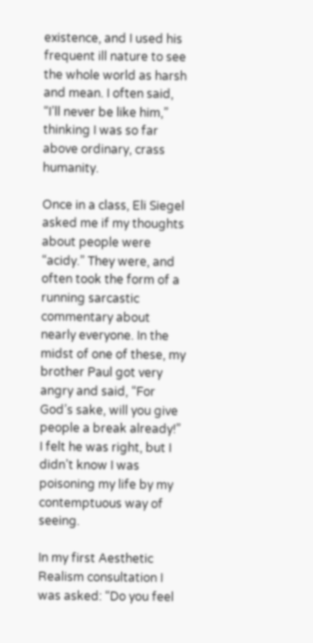existence, and I used his frequent ill nature to see the whole world as harsh and mean. I often said, “I’ll never be like him,” thinking I was so far above ordinary, crass humanity.

Once in a class, Eli Siegel asked me if my thoughts about people were “acidy.” They were, and often took the form of a running sarcastic commentary about nearly everyone. In the midst of one of these, my brother Paul got very angry and said, “For God’s sake, will you give people a break already!” I felt he was right, but I didn’t know I was poisoning my life by my contemptuous way of seeing.

In my first Aesthetic Realism consultation I was asked: “Do you feel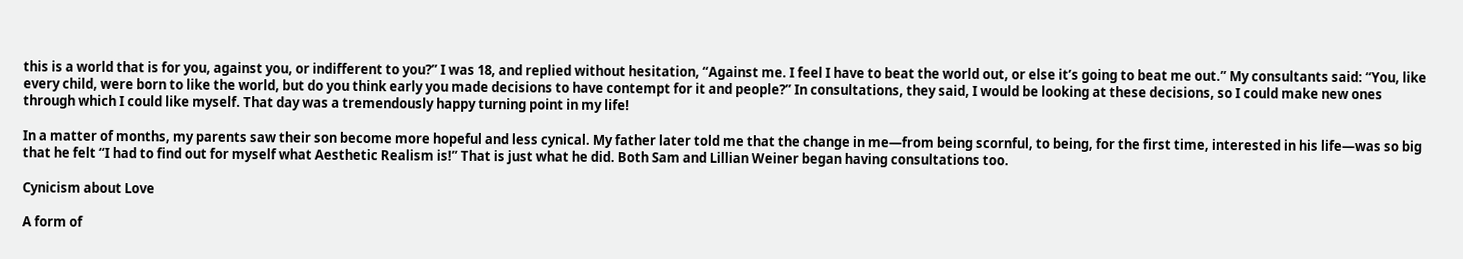this is a world that is for you, against you, or indifferent to you?” I was 18, and replied without hesitation, “Against me. I feel I have to beat the world out, or else it’s going to beat me out.” My consultants said: “You, like every child, were born to like the world, but do you think early you made decisions to have contempt for it and people?” In consultations, they said, I would be looking at these decisions, so I could make new ones through which I could like myself. That day was a tremendously happy turning point in my life!

In a matter of months, my parents saw their son become more hopeful and less cynical. My father later told me that the change in me—from being scornful, to being, for the first time, interested in his life—was so big that he felt “I had to find out for myself what Aesthetic Realism is!” That is just what he did. Both Sam and Lillian Weiner began having consultations too.

Cynicism about Love

A form of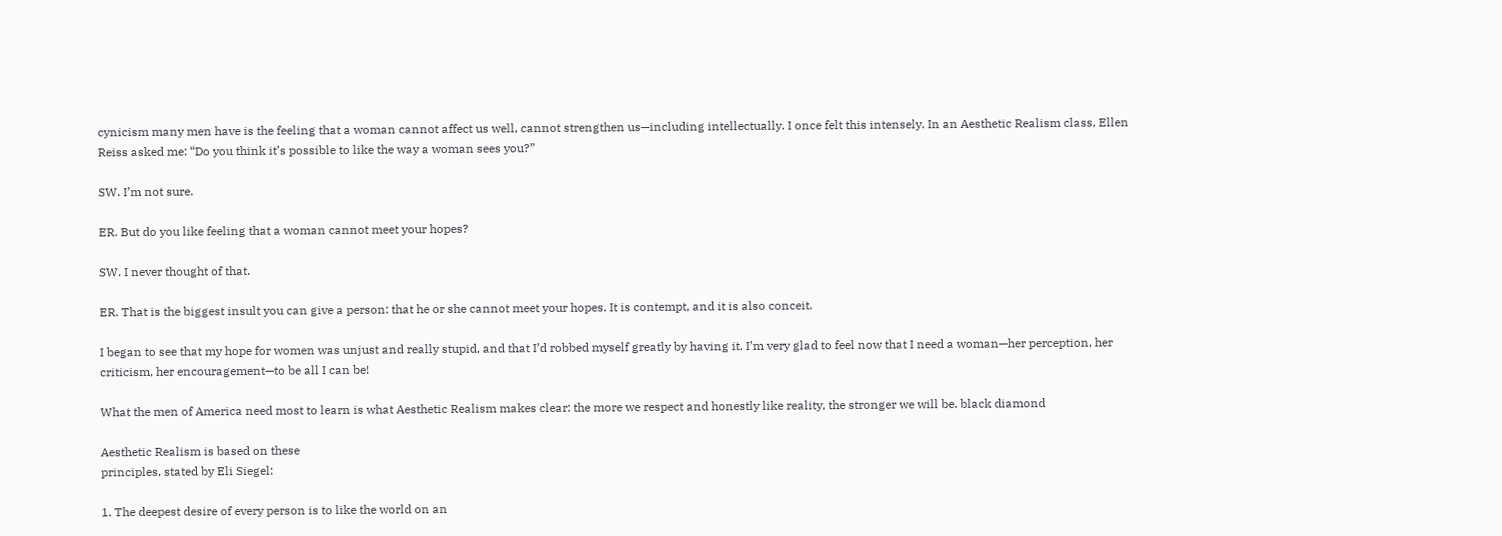cynicism many men have is the feeling that a woman cannot affect us well, cannot strengthen us—including intellectually. I once felt this intensely. In an Aesthetic Realism class, Ellen Reiss asked me: “Do you think it’s possible to like the way a woman sees you?”

SW. I’m not sure.

ER. But do you like feeling that a woman cannot meet your hopes?

SW. I never thought of that.

ER. That is the biggest insult you can give a person: that he or she cannot meet your hopes. It is contempt, and it is also conceit.

I began to see that my hope for women was unjust and really stupid, and that I’d robbed myself greatly by having it. I’m very glad to feel now that I need a woman—her perception, her criticism, her encouragement—to be all I can be!

What the men of America need most to learn is what Aesthetic Realism makes clear: the more we respect and honestly like reality, the stronger we will be. black diamond

Aesthetic Realism is based on these
principles, stated by Eli Siegel:

1. The deepest desire of every person is to like the world on an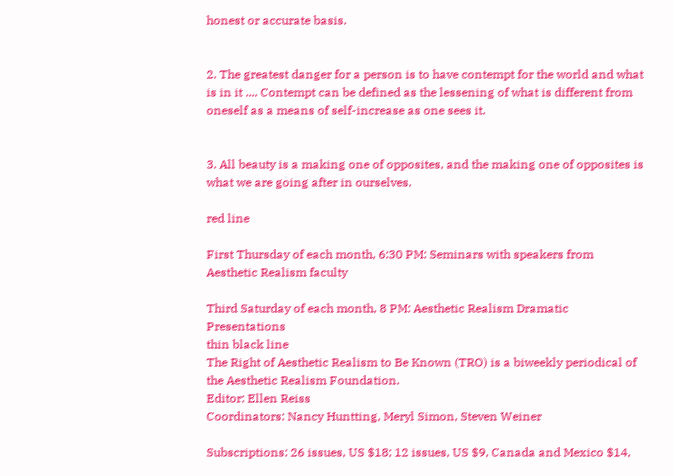honest or accurate basis.


2. The greatest danger for a person is to have contempt for the world and what is in it .... Contempt can be defined as the lessening of what is different from oneself as a means of self-increase as one sees it.


3. All beauty is a making one of opposites, and the making one of opposites is what we are going after in ourselves.

red line

First Thursday of each month, 6:30 PM: Seminars with speakers from Aesthetic Realism faculty

Third Saturday of each month, 8 PM: Aesthetic Realism Dramatic Presentations
thin black line
The Right of Aesthetic Realism to Be Known (TRO) is a biweekly periodical of the Aesthetic Realism Foundation.
Editor: Ellen Reiss
Coordinators: Nancy Huntting, Meryl Simon, Steven Weiner

Subscriptions: 26 issues, US $18; 12 issues, US $9, Canada and Mexico $14,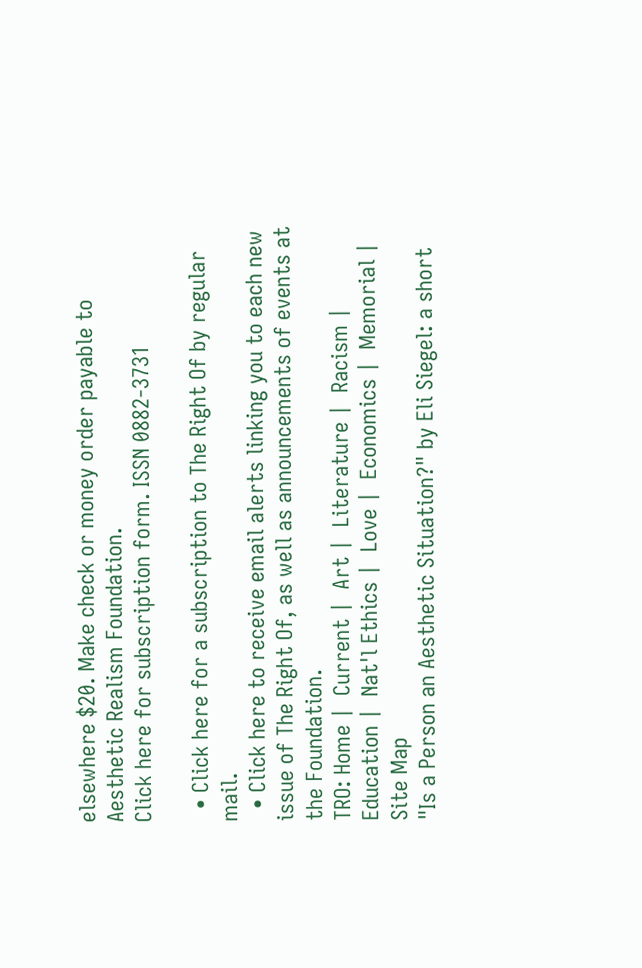elsewhere $20. Make check or money order payable to Aesthetic Realism Foundation.
Click here for subscription form. ISSN 0882-3731

  • Click here for a subscription to The Right Of by regular mail.
  • Click here to receive email alerts linking you to each new issue of The Right Of, as well as announcements of events at the Foundation.
TRO: Home |  Current |  Art |  Literature |  Racism |  Education |  Nat'l Ethics |  Love |  Economics |  Memorial |  Site Map
"Is a Person an Aesthetic Situation?" by Eli Siegel: a short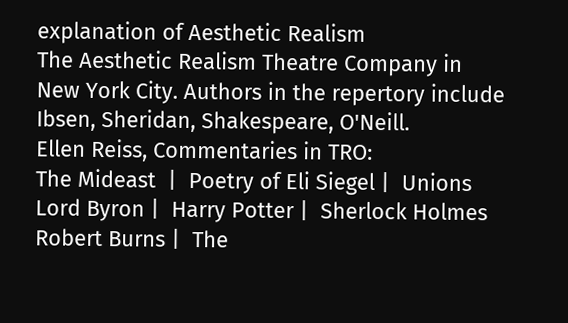explanation of Aesthetic Realism
The Aesthetic Realism Theatre Company in New York City. Authors in the repertory include Ibsen, Sheridan, Shakespeare, O'Neill.
Ellen Reiss, Commentaries in TRO:
The Mideast  |  Poetry of Eli Siegel |  Unions
Lord Byron |  Harry Potter |  Sherlock Holmes
Robert Burns |  The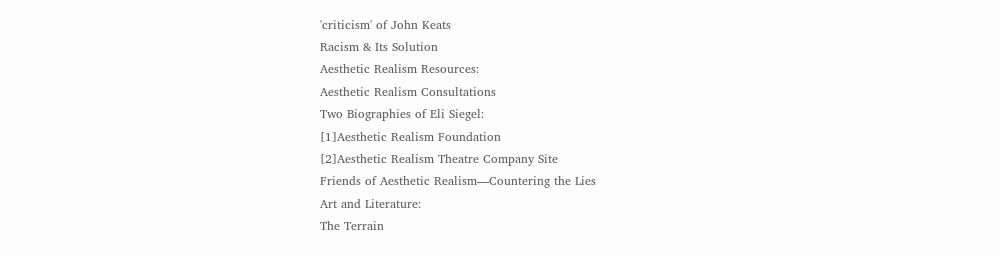'criticism' of John Keats
Racism & Its Solution
Aesthetic Realism Resources:
Aesthetic Realism Consultations
Two Biographies of Eli Siegel:
[1]Aesthetic Realism Foundation
[2]Aesthetic Realism Theatre Company Site
Friends of Aesthetic Realism—Countering the Lies
Art and Literature:
The Terrain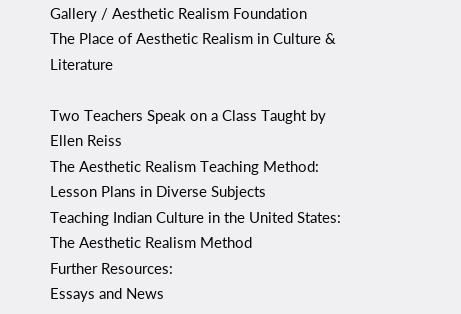Gallery / Aesthetic Realism Foundation
The Place of Aesthetic Realism in Culture & Literature

Two Teachers Speak on a Class Taught by Ellen Reiss
The Aesthetic Realism Teaching Method:
Lesson Plans in Diverse Subjects
Teaching Indian Culture in the United States:
The Aesthetic Realism Method
Further Resources:
Essays and News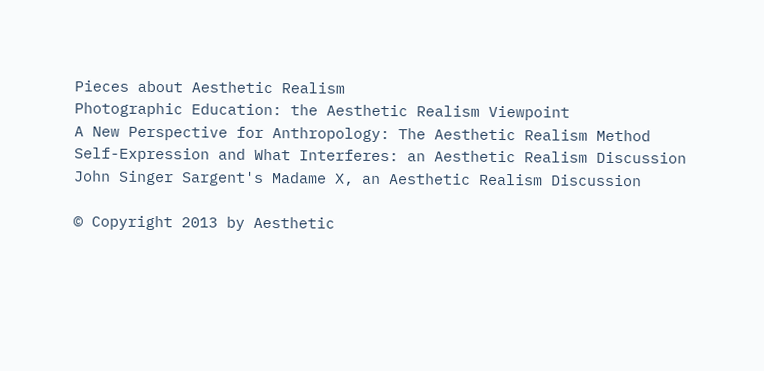Pieces about Aesthetic Realism
Photographic Education: the Aesthetic Realism Viewpoint
A New Perspective for Anthropology: The Aesthetic Realism Method
Self-Expression and What Interferes: an Aesthetic Realism Discussion
John Singer Sargent's Madame X, an Aesthetic Realism Discussion

© Copyright 2013 by Aesthetic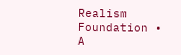Realism Foundation •  A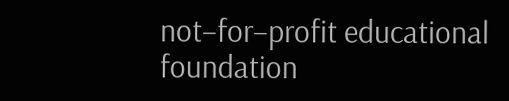not–for–profit educational foundation